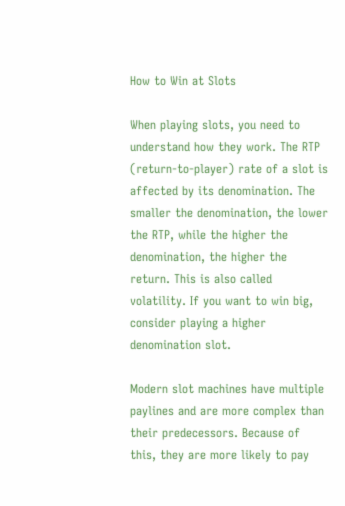How to Win at Slots

When playing slots, you need to understand how they work. The RTP (return-to-player) rate of a slot is affected by its denomination. The smaller the denomination, the lower the RTP, while the higher the denomination, the higher the return. This is also called volatility. If you want to win big, consider playing a higher denomination slot.

Modern slot machines have multiple paylines and are more complex than their predecessors. Because of this, they are more likely to pay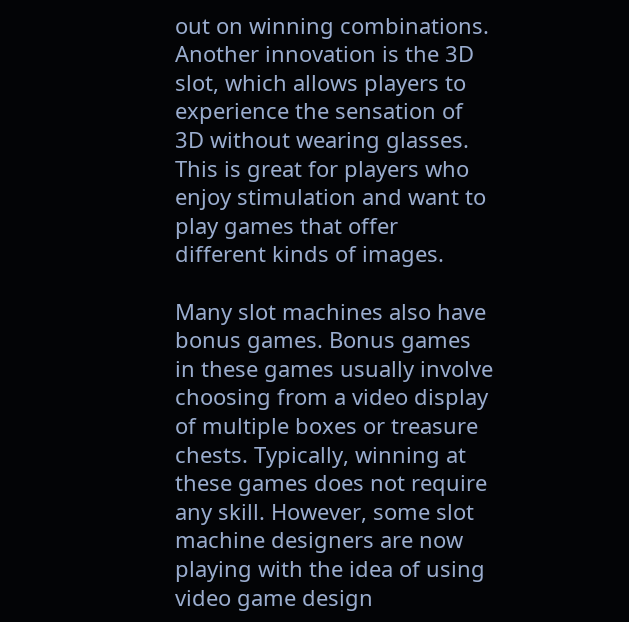out on winning combinations. Another innovation is the 3D slot, which allows players to experience the sensation of 3D without wearing glasses. This is great for players who enjoy stimulation and want to play games that offer different kinds of images.

Many slot machines also have bonus games. Bonus games in these games usually involve choosing from a video display of multiple boxes or treasure chests. Typically, winning at these games does not require any skill. However, some slot machine designers are now playing with the idea of using video game design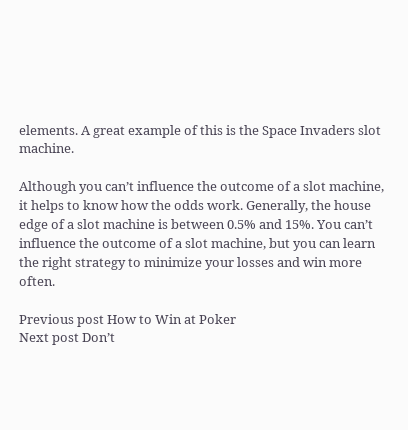elements. A great example of this is the Space Invaders slot machine.

Although you can’t influence the outcome of a slot machine, it helps to know how the odds work. Generally, the house edge of a slot machine is between 0.5% and 15%. You can’t influence the outcome of a slot machine, but you can learn the right strategy to minimize your losses and win more often.

Previous post How to Win at Poker
Next post Don’t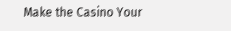Make the Casino Your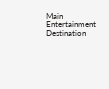Main Entertainment Destination